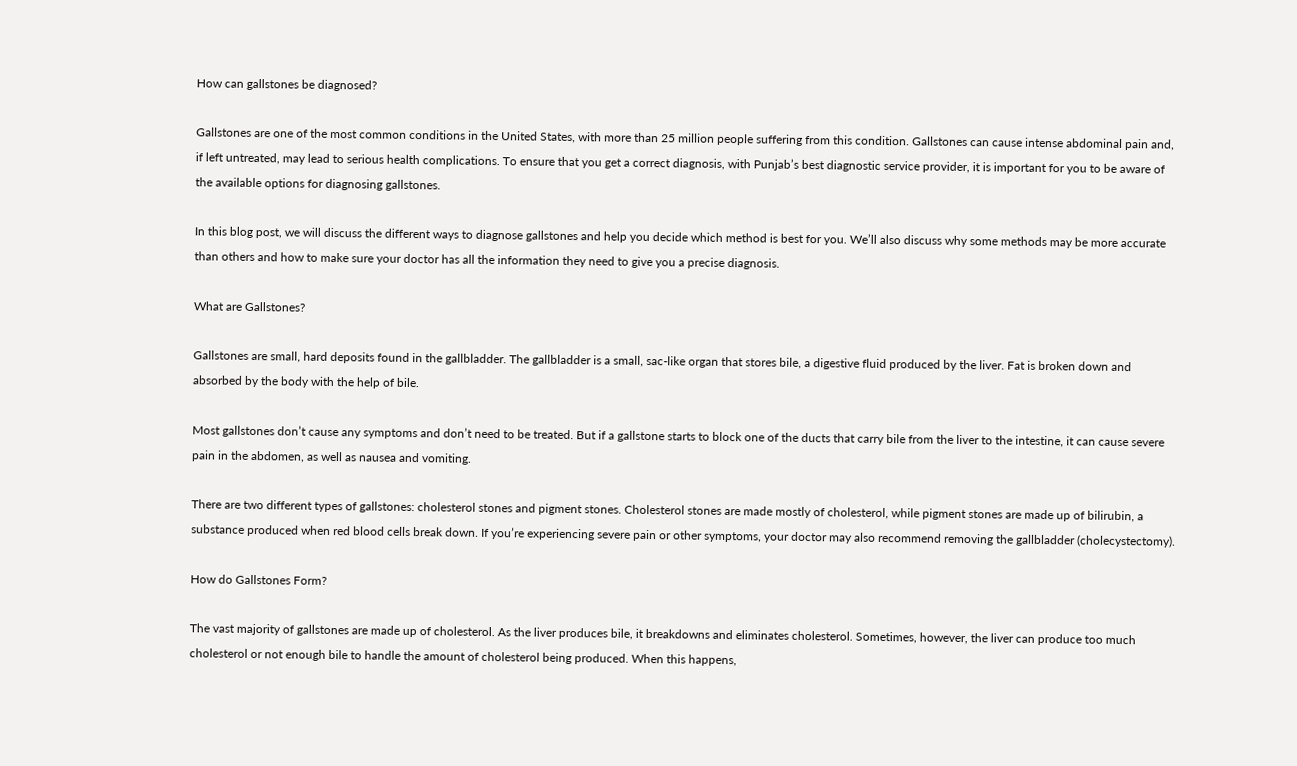How can gallstones be diagnosed?

Gallstones are one of the most common conditions in the United States, with more than 25 million people suffering from this condition. Gallstones can cause intense abdominal pain and, if left untreated, may lead to serious health complications. To ensure that you get a correct diagnosis, with Punjab’s best diagnostic service provider, it is important for you to be aware of the available options for diagnosing gallstones.

In this blog post, we will discuss the different ways to diagnose gallstones and help you decide which method is best for you. We’ll also discuss why some methods may be more accurate than others and how to make sure your doctor has all the information they need to give you a precise diagnosis.

What are Gallstones?

Gallstones are small, hard deposits found in the gallbladder. The gallbladder is a small, sac-like organ that stores bile, a digestive fluid produced by the liver. Fat is broken down and absorbed by the body with the help of bile.

Most gallstones don’t cause any symptoms and don’t need to be treated. But if a gallstone starts to block one of the ducts that carry bile from the liver to the intestine, it can cause severe pain in the abdomen, as well as nausea and vomiting.

There are two different types of gallstones: cholesterol stones and pigment stones. Cholesterol stones are made mostly of cholesterol, while pigment stones are made up of bilirubin, a substance produced when red blood cells break down. If you’re experiencing severe pain or other symptoms, your doctor may also recommend removing the gallbladder (cholecystectomy).

How do Gallstones Form?

The vast majority of gallstones are made up of cholesterol. As the liver produces bile, it breakdowns and eliminates cholesterol. Sometimes, however, the liver can produce too much cholesterol or not enough bile to handle the amount of cholesterol being produced. When this happens,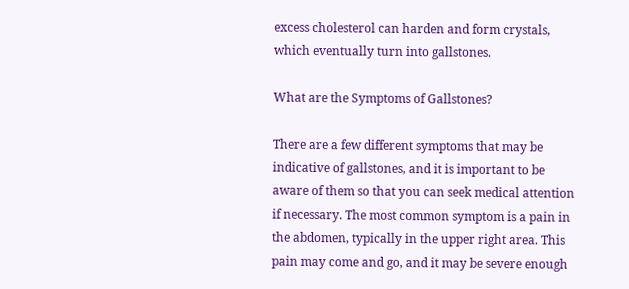excess cholesterol can harden and form crystals, which eventually turn into gallstones.

What are the Symptoms of Gallstones?

There are a few different symptoms that may be indicative of gallstones, and it is important to be aware of them so that you can seek medical attention if necessary. The most common symptom is a pain in the abdomen, typically in the upper right area. This pain may come and go, and it may be severe enough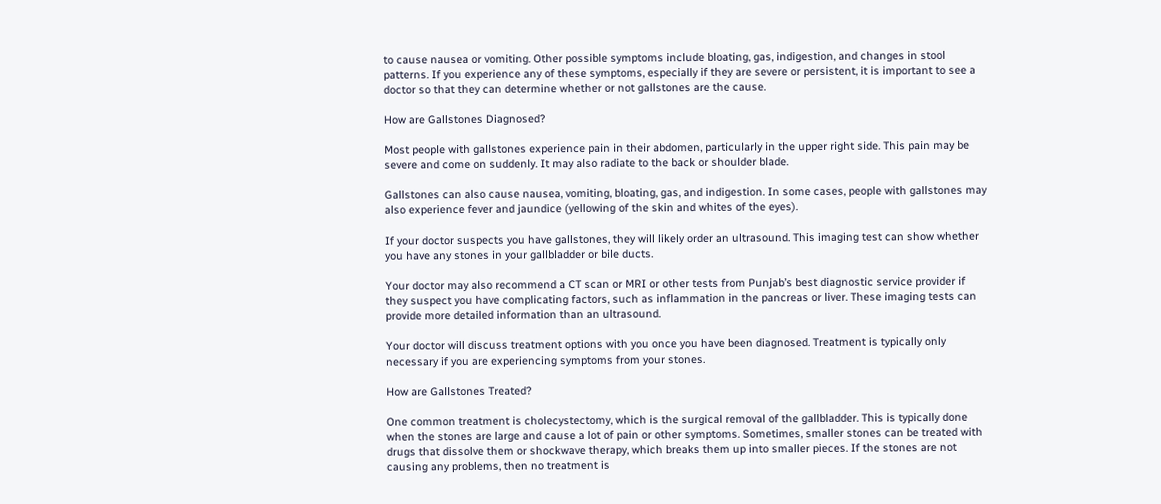to cause nausea or vomiting. Other possible symptoms include bloating, gas, indigestion, and changes in stool patterns. If you experience any of these symptoms, especially if they are severe or persistent, it is important to see a doctor so that they can determine whether or not gallstones are the cause.

How are Gallstones Diagnosed?

Most people with gallstones experience pain in their abdomen, particularly in the upper right side. This pain may be severe and come on suddenly. It may also radiate to the back or shoulder blade.

Gallstones can also cause nausea, vomiting, bloating, gas, and indigestion. In some cases, people with gallstones may also experience fever and jaundice (yellowing of the skin and whites of the eyes).

If your doctor suspects you have gallstones, they will likely order an ultrasound. This imaging test can show whether you have any stones in your gallbladder or bile ducts.

Your doctor may also recommend a CT scan or MRI or other tests from Punjab’s best diagnostic service provider if they suspect you have complicating factors, such as inflammation in the pancreas or liver. These imaging tests can provide more detailed information than an ultrasound.

Your doctor will discuss treatment options with you once you have been diagnosed. Treatment is typically only necessary if you are experiencing symptoms from your stones.

How are Gallstones Treated?

One common treatment is cholecystectomy, which is the surgical removal of the gallbladder. This is typically done when the stones are large and cause a lot of pain or other symptoms. Sometimes, smaller stones can be treated with drugs that dissolve them or shockwave therapy, which breaks them up into smaller pieces. If the stones are not causing any problems, then no treatment is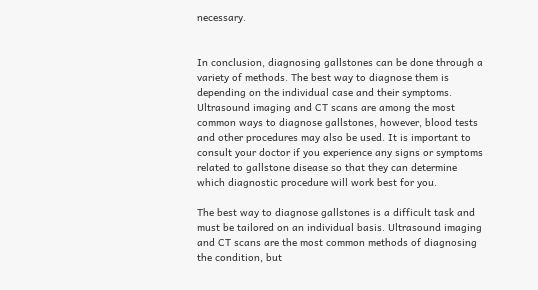necessary.


In conclusion, diagnosing gallstones can be done through a variety of methods. The best way to diagnose them is depending on the individual case and their symptoms. Ultrasound imaging and CT scans are among the most common ways to diagnose gallstones, however, blood tests and other procedures may also be used. It is important to consult your doctor if you experience any signs or symptoms related to gallstone disease so that they can determine which diagnostic procedure will work best for you.

The best way to diagnose gallstones is a difficult task and must be tailored on an individual basis. Ultrasound imaging and CT scans are the most common methods of diagnosing the condition, but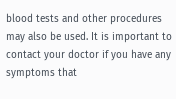blood tests and other procedures may also be used. It is important to contact your doctor if you have any symptoms that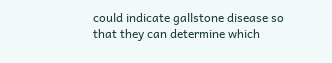could indicate gallstone disease so that they can determine which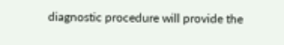diagnostic procedure will provide the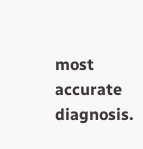most accurate diagnosis.